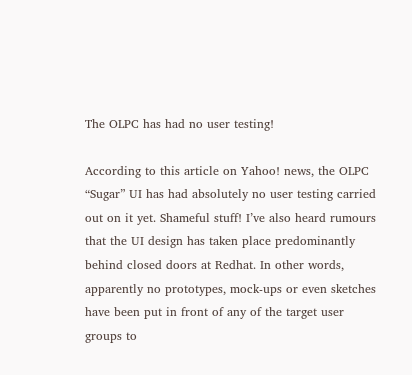The OLPC has had no user testing!

According to this article on Yahoo! news, the OLPC “Sugar” UI has had absolutely no user testing carried out on it yet. Shameful stuff! I’ve also heard rumours that the UI design has taken place predominantly behind closed doors at Redhat. In other words, apparently no prototypes, mock-ups or even sketches have been put in front of any of the target user groups to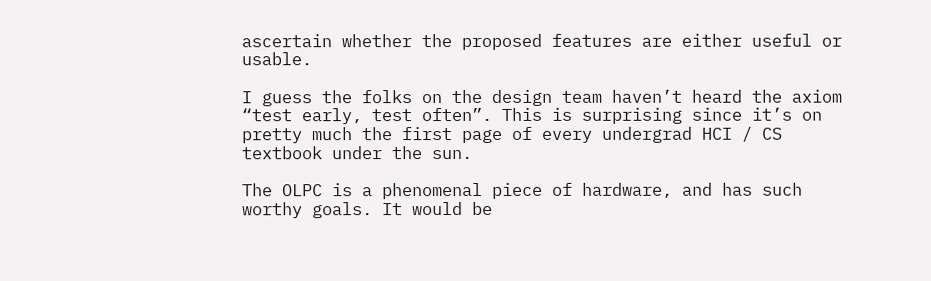ascertain whether the proposed features are either useful or usable.

I guess the folks on the design team haven’t heard the axiom “test early, test often”. This is surprising since it’s on pretty much the first page of every undergrad HCI / CS textbook under the sun.

The OLPC is a phenomenal piece of hardware, and has such worthy goals. It would be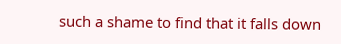such a shame to find that it falls down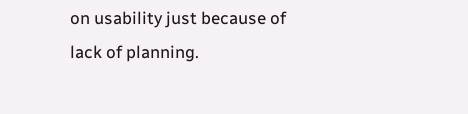on usability just because of lack of planning.